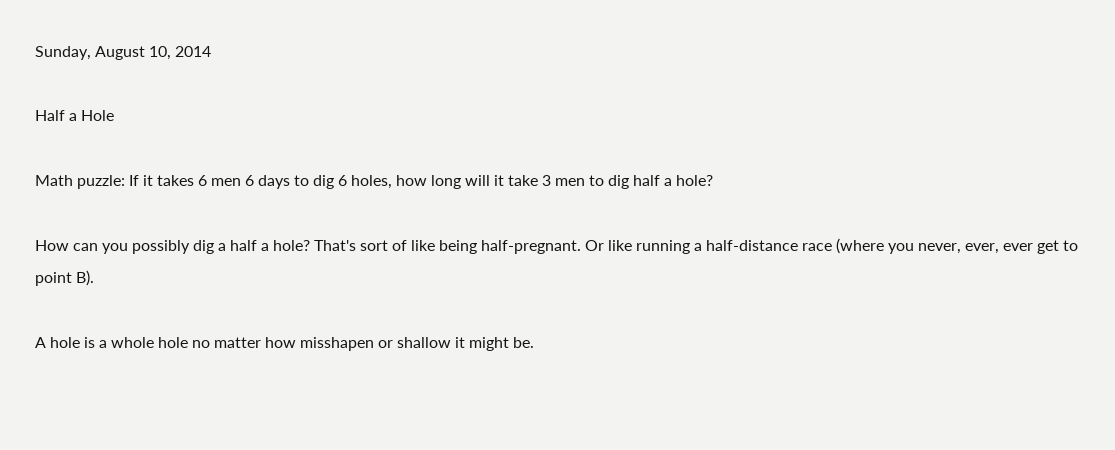Sunday, August 10, 2014

Half a Hole

Math puzzle: If it takes 6 men 6 days to dig 6 holes, how long will it take 3 men to dig half a hole?

How can you possibly dig a half a hole? That's sort of like being half-pregnant. Or like running a half-distance race (where you never, ever, ever get to point B).

A hole is a whole hole no matter how misshapen or shallow it might be.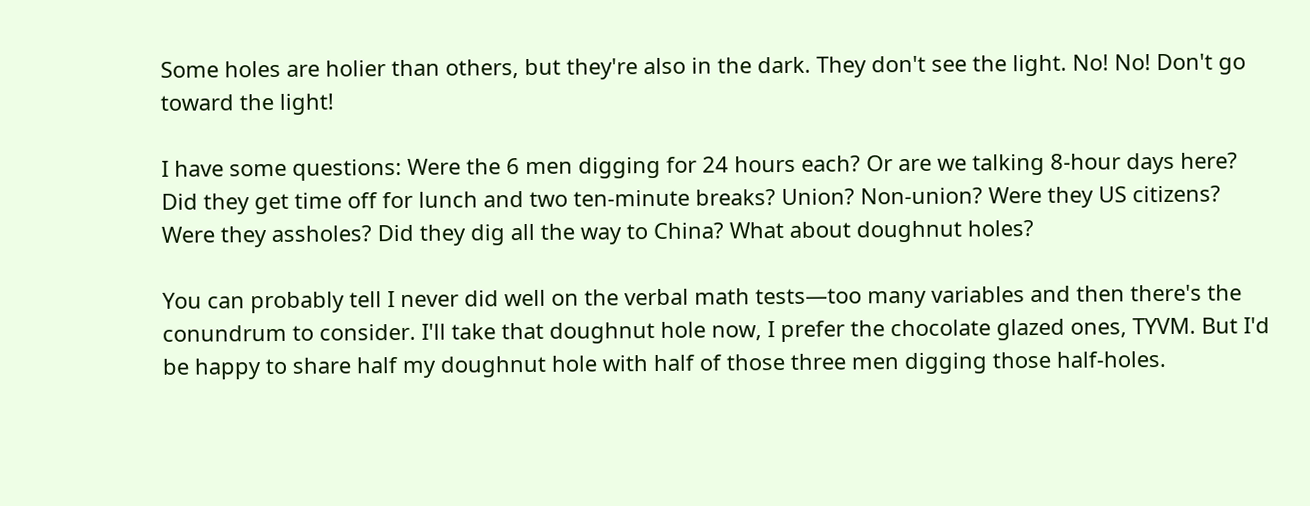Some holes are holier than others, but they're also in the dark. They don't see the light. No! No! Don't go toward the light!

I have some questions: Were the 6 men digging for 24 hours each? Or are we talking 8-hour days here? Did they get time off for lunch and two ten-minute breaks? Union? Non-union? Were they US citizens? Were they assholes? Did they dig all the way to China? What about doughnut holes?

You can probably tell I never did well on the verbal math tests—too many variables and then there's the conundrum to consider. I'll take that doughnut hole now, I prefer the chocolate glazed ones, TYVM. But I'd be happy to share half my doughnut hole with half of those three men digging those half-holes.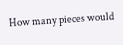How many pieces would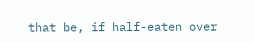that be, if half-eaten over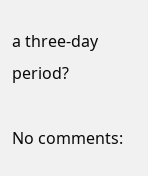a three-day period?

No comments: